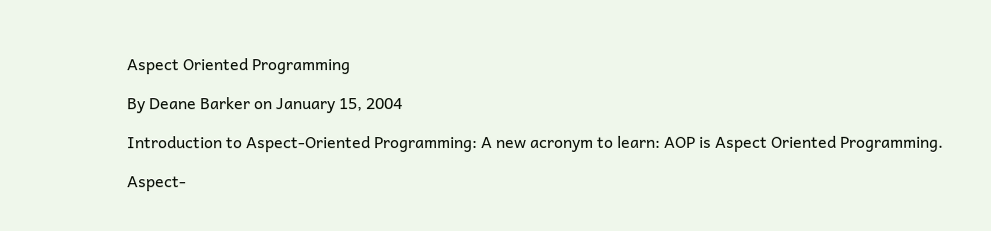Aspect Oriented Programming

By Deane Barker on January 15, 2004

Introduction to Aspect-Oriented Programming: A new acronym to learn: AOP is Aspect Oriented Programming.

Aspect-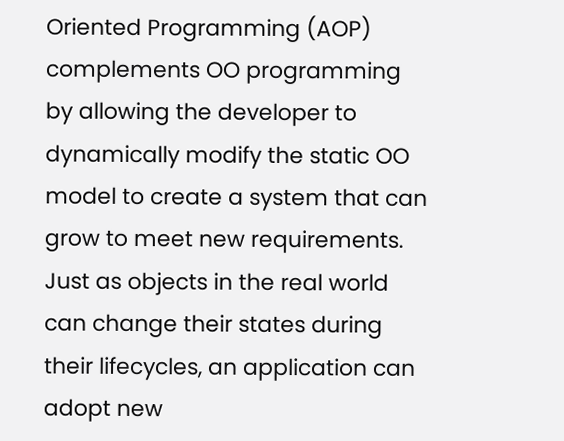Oriented Programming (AOP) complements OO programming by allowing the developer to dynamically modify the static OO model to create a system that can grow to meet new requirements. Just as objects in the real world can change their states during their lifecycles, an application can adopt new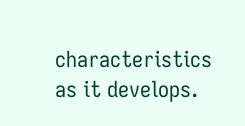characteristics as it develops.